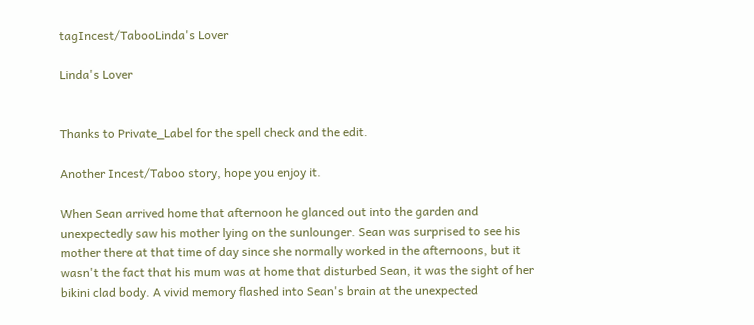tagIncest/TabooLinda's Lover

Linda's Lover


Thanks to Private_Label for the spell check and the edit.

Another Incest/Taboo story, hope you enjoy it.

When Sean arrived home that afternoon he glanced out into the garden and unexpectedly saw his mother lying on the sunlounger. Sean was surprised to see his mother there at that time of day since she normally worked in the afternoons, but it wasn't the fact that his mum was at home that disturbed Sean, it was the sight of her bikini clad body. A vivid memory flashed into Sean's brain at the unexpected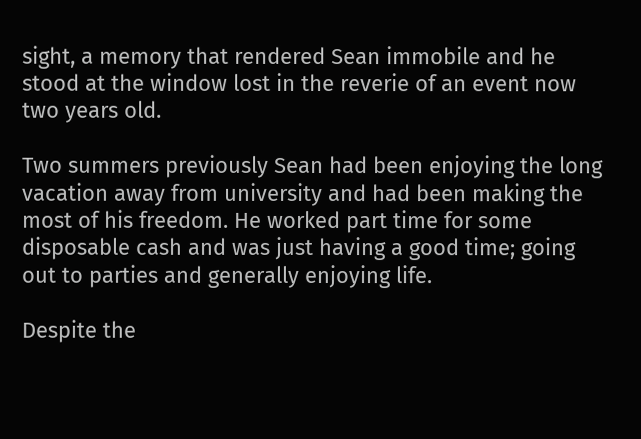sight, a memory that rendered Sean immobile and he stood at the window lost in the reverie of an event now two years old.

Two summers previously Sean had been enjoying the long vacation away from university and had been making the most of his freedom. He worked part time for some disposable cash and was just having a good time; going out to parties and generally enjoying life.

Despite the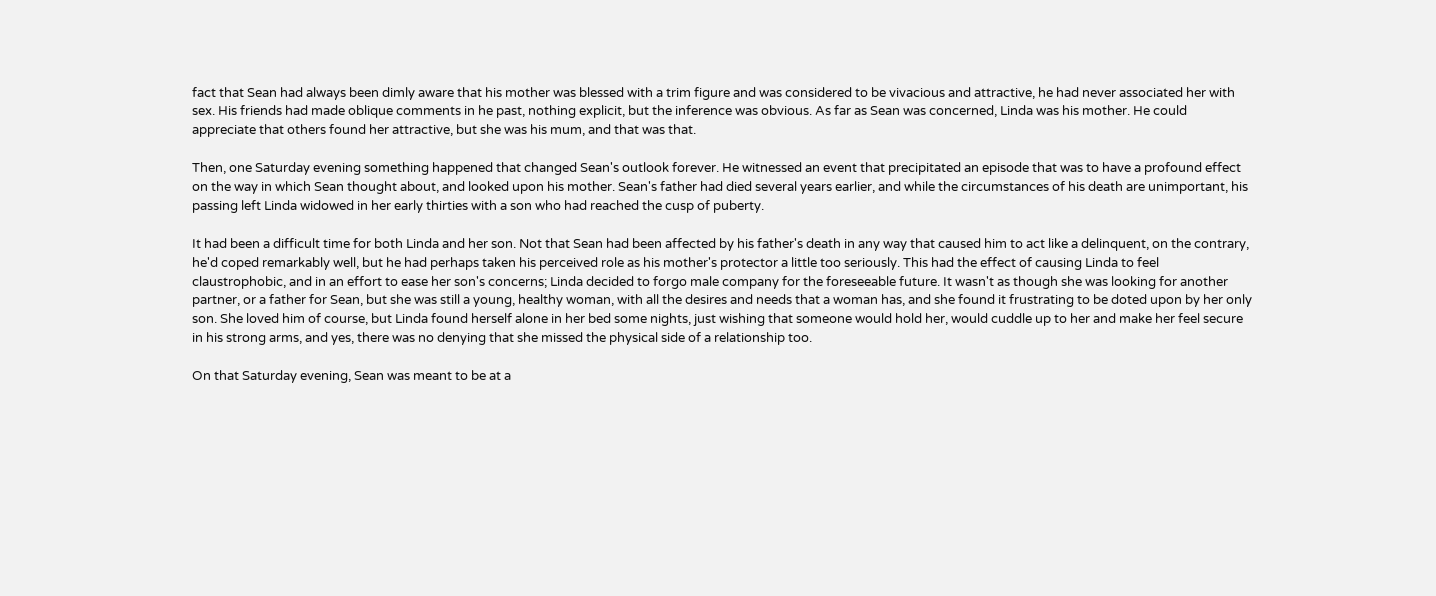fact that Sean had always been dimly aware that his mother was blessed with a trim figure and was considered to be vivacious and attractive, he had never associated her with sex. His friends had made oblique comments in he past, nothing explicit, but the inference was obvious. As far as Sean was concerned, Linda was his mother. He could appreciate that others found her attractive, but she was his mum, and that was that.

Then, one Saturday evening something happened that changed Sean's outlook forever. He witnessed an event that precipitated an episode that was to have a profound effect on the way in which Sean thought about, and looked upon his mother. Sean's father had died several years earlier, and while the circumstances of his death are unimportant, his passing left Linda widowed in her early thirties with a son who had reached the cusp of puberty.

It had been a difficult time for both Linda and her son. Not that Sean had been affected by his father's death in any way that caused him to act like a delinquent, on the contrary, he'd coped remarkably well, but he had perhaps taken his perceived role as his mother's protector a little too seriously. This had the effect of causing Linda to feel claustrophobic, and in an effort to ease her son's concerns; Linda decided to forgo male company for the foreseeable future. It wasn't as though she was looking for another partner, or a father for Sean, but she was still a young, healthy woman, with all the desires and needs that a woman has, and she found it frustrating to be doted upon by her only son. She loved him of course, but Linda found herself alone in her bed some nights, just wishing that someone would hold her, would cuddle up to her and make her feel secure in his strong arms, and yes, there was no denying that she missed the physical side of a relationship too.

On that Saturday evening, Sean was meant to be at a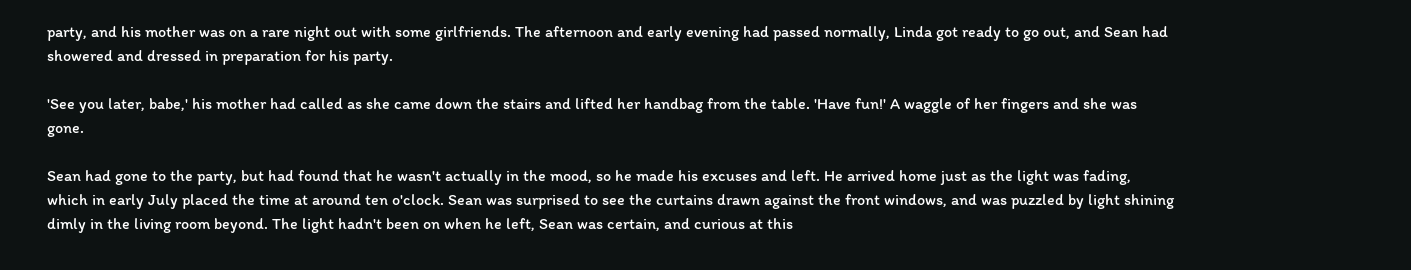party, and his mother was on a rare night out with some girlfriends. The afternoon and early evening had passed normally, Linda got ready to go out, and Sean had showered and dressed in preparation for his party.

'See you later, babe,' his mother had called as she came down the stairs and lifted her handbag from the table. 'Have fun!' A waggle of her fingers and she was gone.

Sean had gone to the party, but had found that he wasn't actually in the mood, so he made his excuses and left. He arrived home just as the light was fading, which in early July placed the time at around ten o'clock. Sean was surprised to see the curtains drawn against the front windows, and was puzzled by light shining dimly in the living room beyond. The light hadn't been on when he left, Sean was certain, and curious at this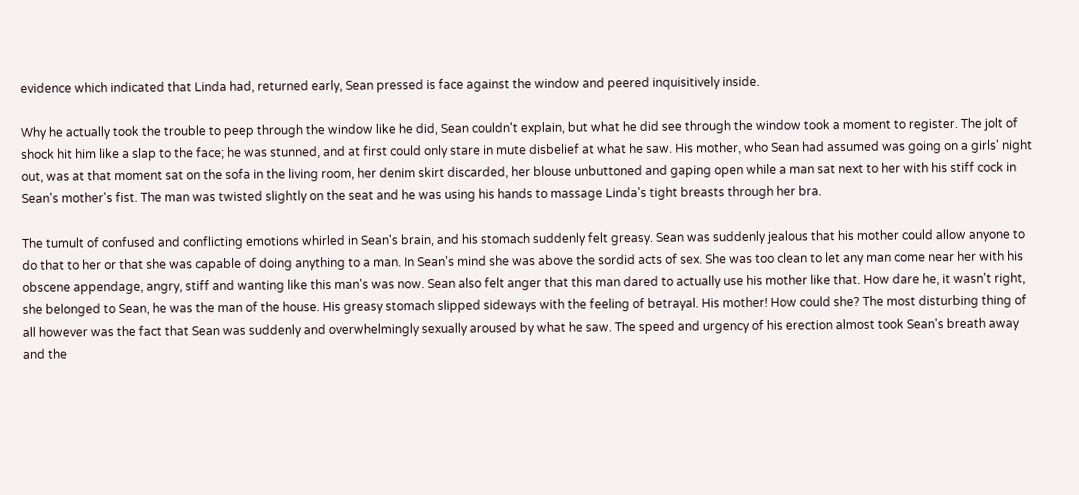evidence which indicated that Linda had, returned early, Sean pressed is face against the window and peered inquisitively inside.

Why he actually took the trouble to peep through the window like he did, Sean couldn't explain, but what he did see through the window took a moment to register. The jolt of shock hit him like a slap to the face; he was stunned, and at first could only stare in mute disbelief at what he saw. His mother, who Sean had assumed was going on a girls' night out, was at that moment sat on the sofa in the living room, her denim skirt discarded, her blouse unbuttoned and gaping open while a man sat next to her with his stiff cock in Sean's mother's fist. The man was twisted slightly on the seat and he was using his hands to massage Linda's tight breasts through her bra.

The tumult of confused and conflicting emotions whirled in Sean's brain, and his stomach suddenly felt greasy. Sean was suddenly jealous that his mother could allow anyone to do that to her or that she was capable of doing anything to a man. In Sean's mind she was above the sordid acts of sex. She was too clean to let any man come near her with his obscene appendage, angry, stiff and wanting like this man's was now. Sean also felt anger that this man dared to actually use his mother like that. How dare he, it wasn't right, she belonged to Sean, he was the man of the house. His greasy stomach slipped sideways with the feeling of betrayal. His mother! How could she? The most disturbing thing of all however was the fact that Sean was suddenly and overwhelmingly sexually aroused by what he saw. The speed and urgency of his erection almost took Sean's breath away and the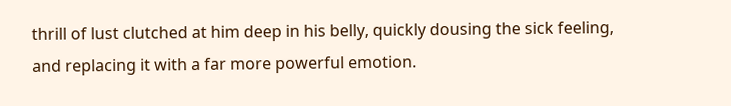thrill of lust clutched at him deep in his belly, quickly dousing the sick feeling, and replacing it with a far more powerful emotion.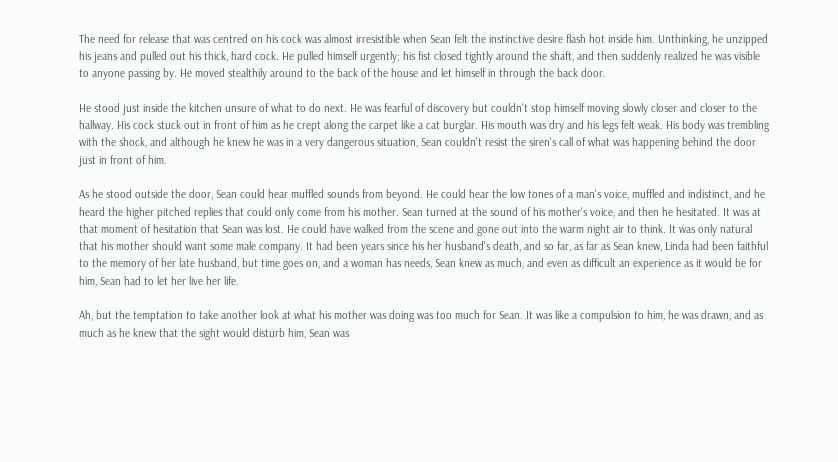The need for release that was centred on his cock was almost irresistible when Sean felt the instinctive desire flash hot inside him. Unthinking, he unzipped his jeans and pulled out his thick, hard cock. He pulled himself urgently; his fist closed tightly around the shaft, and then suddenly realized he was visible to anyone passing by. He moved stealthily around to the back of the house and let himself in through the back door.

He stood just inside the kitchen unsure of what to do next. He was fearful of discovery but couldn't stop himself moving slowly closer and closer to the hallway. His cock stuck out in front of him as he crept along the carpet like a cat burglar. His mouth was dry and his legs felt weak. His body was trembling with the shock, and although he knew he was in a very dangerous situation, Sean couldn't resist the siren's call of what was happening behind the door just in front of him.

As he stood outside the door, Sean could hear muffled sounds from beyond. He could hear the low tones of a man's voice, muffled and indistinct, and he heard the higher pitched replies that could only come from his mother. Sean turned at the sound of his mother's voice, and then he hesitated. It was at that moment of hesitation that Sean was lost. He could have walked from the scene and gone out into the warm night air to think. It was only natural that his mother should want some male company. It had been years since his her husband's death, and so far, as far as Sean knew, Linda had been faithful to the memory of her late husband, but time goes on, and a woman has needs, Sean knew as much, and even as difficult an experience as it would be for him, Sean had to let her live her life.

Ah, but the temptation to take another look at what his mother was doing was too much for Sean. It was like a compulsion to him, he was drawn, and as much as he knew that the sight would disturb him, Sean was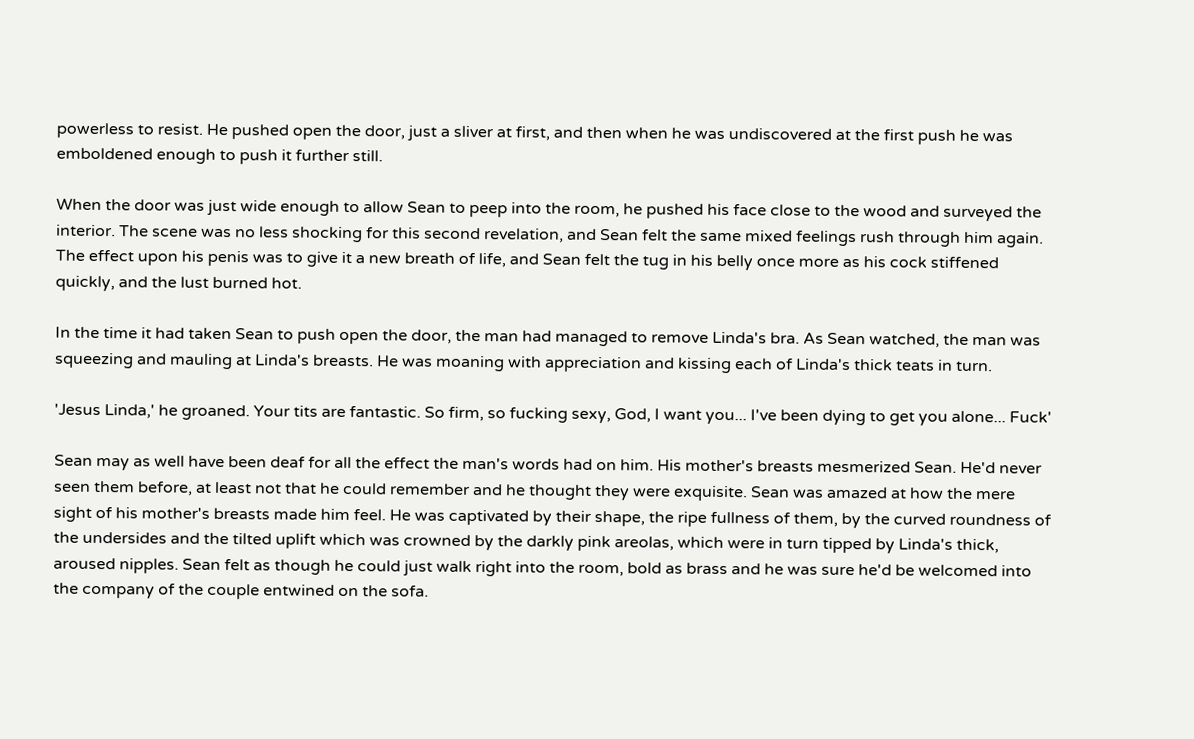powerless to resist. He pushed open the door, just a sliver at first, and then when he was undiscovered at the first push he was emboldened enough to push it further still.

When the door was just wide enough to allow Sean to peep into the room, he pushed his face close to the wood and surveyed the interior. The scene was no less shocking for this second revelation, and Sean felt the same mixed feelings rush through him again. The effect upon his penis was to give it a new breath of life, and Sean felt the tug in his belly once more as his cock stiffened quickly, and the lust burned hot.

In the time it had taken Sean to push open the door, the man had managed to remove Linda's bra. As Sean watched, the man was squeezing and mauling at Linda's breasts. He was moaning with appreciation and kissing each of Linda's thick teats in turn.

'Jesus Linda,' he groaned. Your tits are fantastic. So firm, so fucking sexy, God, I want you... I've been dying to get you alone... Fuck'

Sean may as well have been deaf for all the effect the man's words had on him. His mother's breasts mesmerized Sean. He'd never seen them before, at least not that he could remember and he thought they were exquisite. Sean was amazed at how the mere sight of his mother's breasts made him feel. He was captivated by their shape, the ripe fullness of them, by the curved roundness of the undersides and the tilted uplift which was crowned by the darkly pink areolas, which were in turn tipped by Linda's thick, aroused nipples. Sean felt as though he could just walk right into the room, bold as brass and he was sure he'd be welcomed into the company of the couple entwined on the sofa.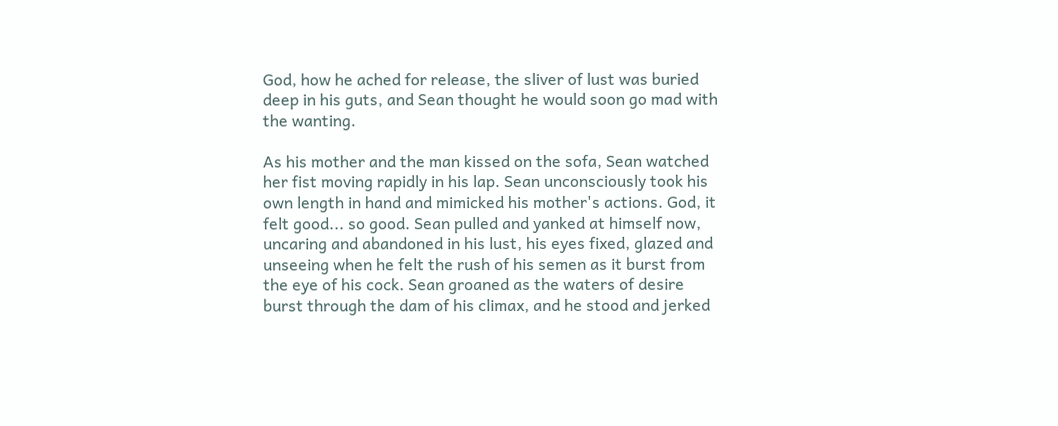God, how he ached for release, the sliver of lust was buried deep in his guts, and Sean thought he would soon go mad with the wanting.

As his mother and the man kissed on the sofa, Sean watched her fist moving rapidly in his lap. Sean unconsciously took his own length in hand and mimicked his mother's actions. God, it felt good... so good. Sean pulled and yanked at himself now, uncaring and abandoned in his lust, his eyes fixed, glazed and unseeing when he felt the rush of his semen as it burst from the eye of his cock. Sean groaned as the waters of desire burst through the dam of his climax, and he stood and jerked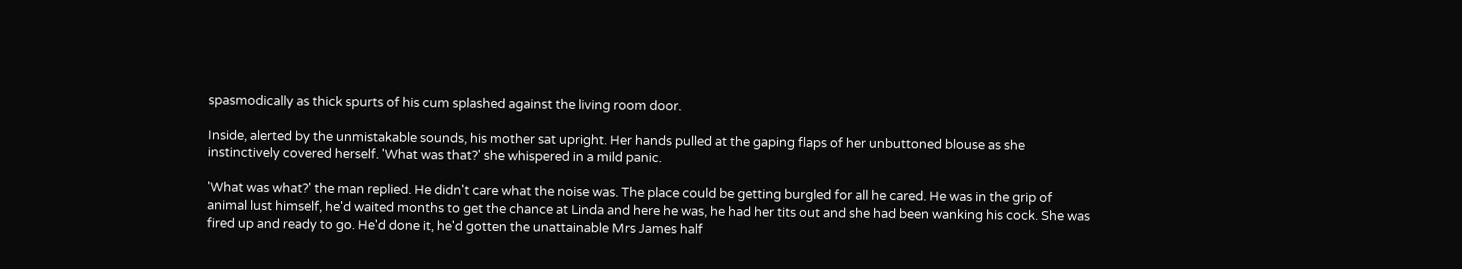spasmodically as thick spurts of his cum splashed against the living room door.

Inside, alerted by the unmistakable sounds, his mother sat upright. Her hands pulled at the gaping flaps of her unbuttoned blouse as she instinctively covered herself. 'What was that?' she whispered in a mild panic.

'What was what?' the man replied. He didn't care what the noise was. The place could be getting burgled for all he cared. He was in the grip of animal lust himself, he'd waited months to get the chance at Linda and here he was, he had her tits out and she had been wanking his cock. She was fired up and ready to go. He'd done it, he'd gotten the unattainable Mrs James half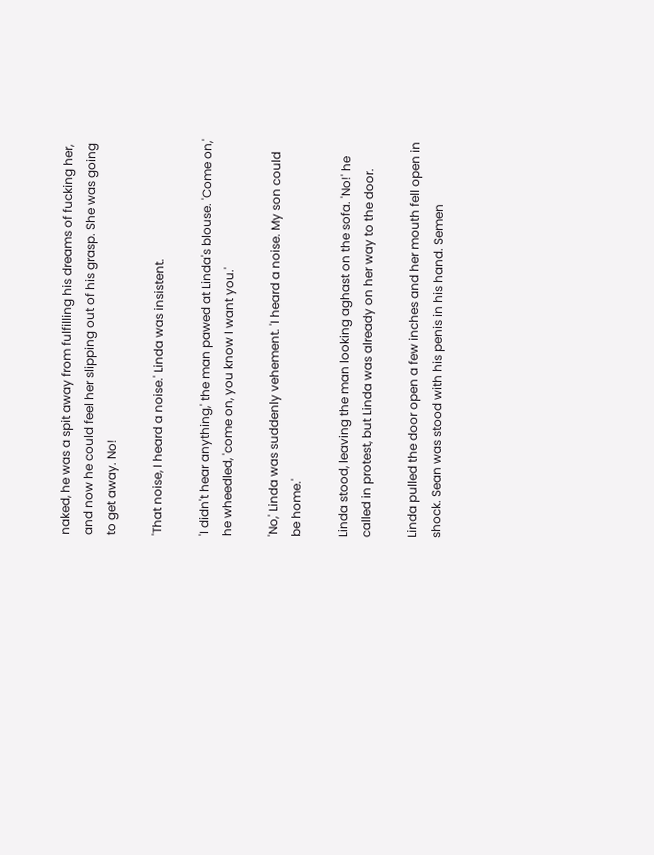naked, he was a spit away from fulfilling his dreams of fucking her, and now he could feel her slipping out of his grasp. She was going to get away. No!

'That noise, I heard a noise.' Linda was insistent.

'I didn't hear anything,' the man pawed at Linda's blouse. 'Come on,' he wheedled, 'come on, you know I want you.'

'No,' Linda was suddenly vehement. 'I heard a noise. My son could be home.'

Linda stood, leaving the man looking aghast on the sofa. 'No!' he called in protest, but Linda was already on her way to the door.

Linda pulled the door open a few inches and her mouth fell open in shock. Sean was stood with his penis in his hand. Semen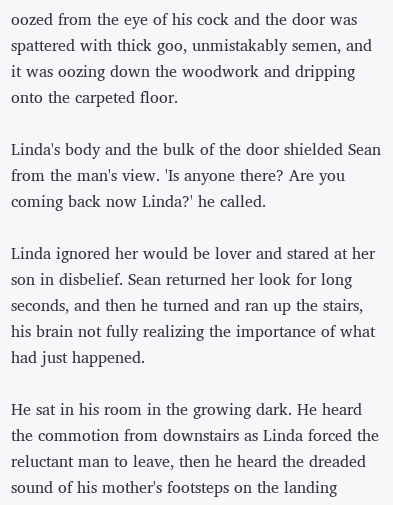oozed from the eye of his cock and the door was spattered with thick goo, unmistakably semen, and it was oozing down the woodwork and dripping onto the carpeted floor.

Linda's body and the bulk of the door shielded Sean from the man's view. 'Is anyone there? Are you coming back now Linda?' he called.

Linda ignored her would be lover and stared at her son in disbelief. Sean returned her look for long seconds, and then he turned and ran up the stairs, his brain not fully realizing the importance of what had just happened.

He sat in his room in the growing dark. He heard the commotion from downstairs as Linda forced the reluctant man to leave, then he heard the dreaded sound of his mother's footsteps on the landing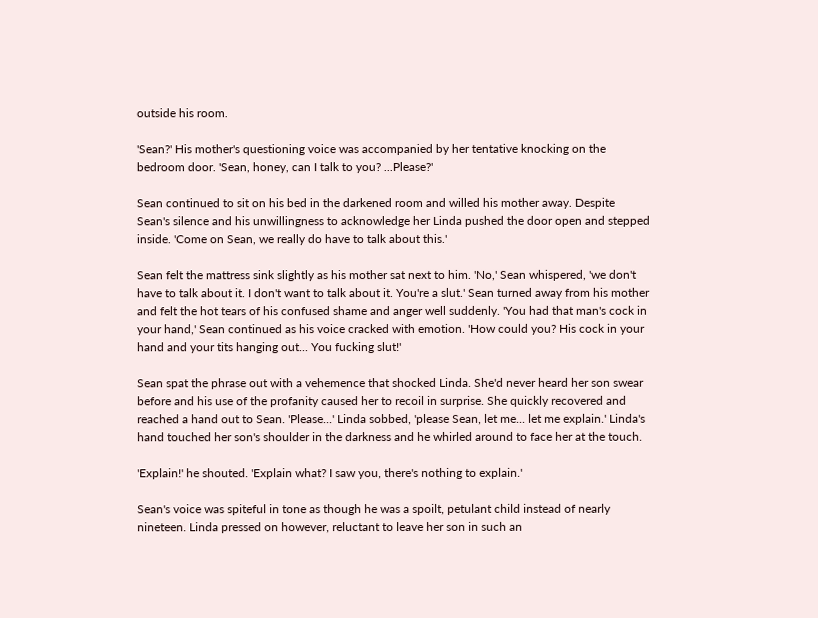outside his room.

'Sean?' His mother's questioning voice was accompanied by her tentative knocking on the bedroom door. 'Sean, honey, can I talk to you? ...Please?'

Sean continued to sit on his bed in the darkened room and willed his mother away. Despite Sean's silence and his unwillingness to acknowledge her Linda pushed the door open and stepped inside. 'Come on Sean, we really do have to talk about this.'

Sean felt the mattress sink slightly as his mother sat next to him. 'No,' Sean whispered, 'we don't have to talk about it. I don't want to talk about it. You're a slut.' Sean turned away from his mother and felt the hot tears of his confused shame and anger well suddenly. 'You had that man's cock in your hand,' Sean continued as his voice cracked with emotion. 'How could you? His cock in your hand and your tits hanging out... You fucking slut!'

Sean spat the phrase out with a vehemence that shocked Linda. She'd never heard her son swear before and his use of the profanity caused her to recoil in surprise. She quickly recovered and reached a hand out to Sean. 'Please...' Linda sobbed, 'please Sean, let me... let me explain.' Linda's hand touched her son's shoulder in the darkness and he whirled around to face her at the touch.

'Explain!' he shouted. 'Explain what? I saw you, there's nothing to explain.'

Sean's voice was spiteful in tone as though he was a spoilt, petulant child instead of nearly nineteen. Linda pressed on however, reluctant to leave her son in such an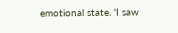emotional state. 'I saw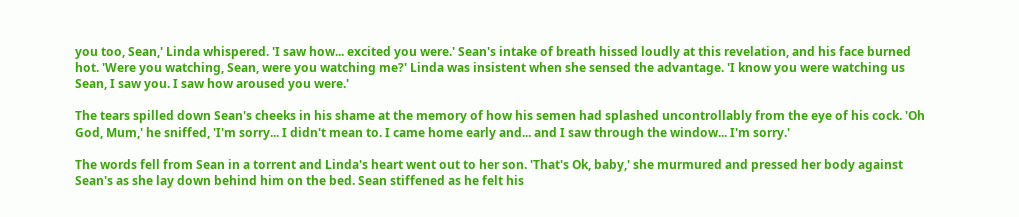you too, Sean,' Linda whispered. 'I saw how... excited you were.' Sean's intake of breath hissed loudly at this revelation, and his face burned hot. 'Were you watching, Sean, were you watching me?' Linda was insistent when she sensed the advantage. 'I know you were watching us Sean, I saw you. I saw how aroused you were.'

The tears spilled down Sean's cheeks in his shame at the memory of how his semen had splashed uncontrollably from the eye of his cock. 'Oh God, Mum,' he sniffed, 'I'm sorry... I didn't mean to. I came home early and... and I saw through the window... I'm sorry.'

The words fell from Sean in a torrent and Linda's heart went out to her son. 'That's Ok, baby,' she murmured and pressed her body against Sean's as she lay down behind him on the bed. Sean stiffened as he felt his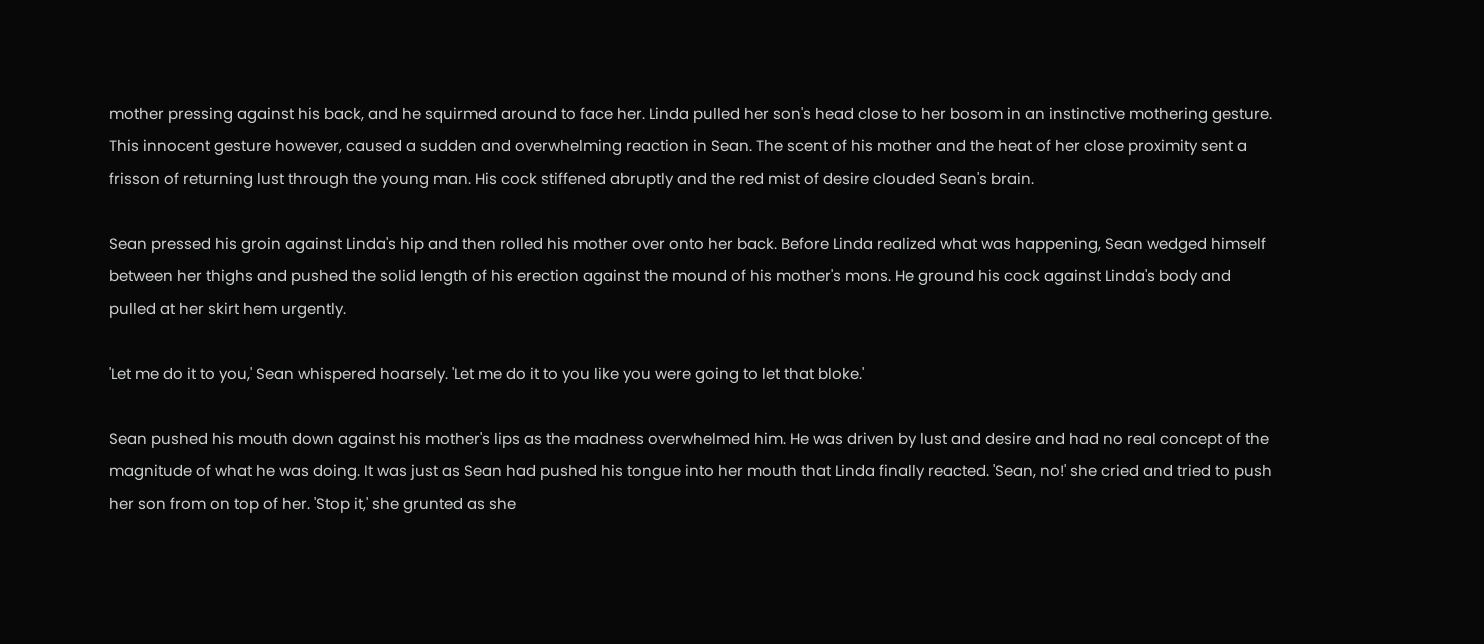mother pressing against his back, and he squirmed around to face her. Linda pulled her son's head close to her bosom in an instinctive mothering gesture. This innocent gesture however, caused a sudden and overwhelming reaction in Sean. The scent of his mother and the heat of her close proximity sent a frisson of returning lust through the young man. His cock stiffened abruptly and the red mist of desire clouded Sean's brain.

Sean pressed his groin against Linda's hip and then rolled his mother over onto her back. Before Linda realized what was happening, Sean wedged himself between her thighs and pushed the solid length of his erection against the mound of his mother's mons. He ground his cock against Linda's body and pulled at her skirt hem urgently.

'Let me do it to you,' Sean whispered hoarsely. 'Let me do it to you like you were going to let that bloke.'

Sean pushed his mouth down against his mother's lips as the madness overwhelmed him. He was driven by lust and desire and had no real concept of the magnitude of what he was doing. It was just as Sean had pushed his tongue into her mouth that Linda finally reacted. 'Sean, no!' she cried and tried to push her son from on top of her. 'Stop it,' she grunted as she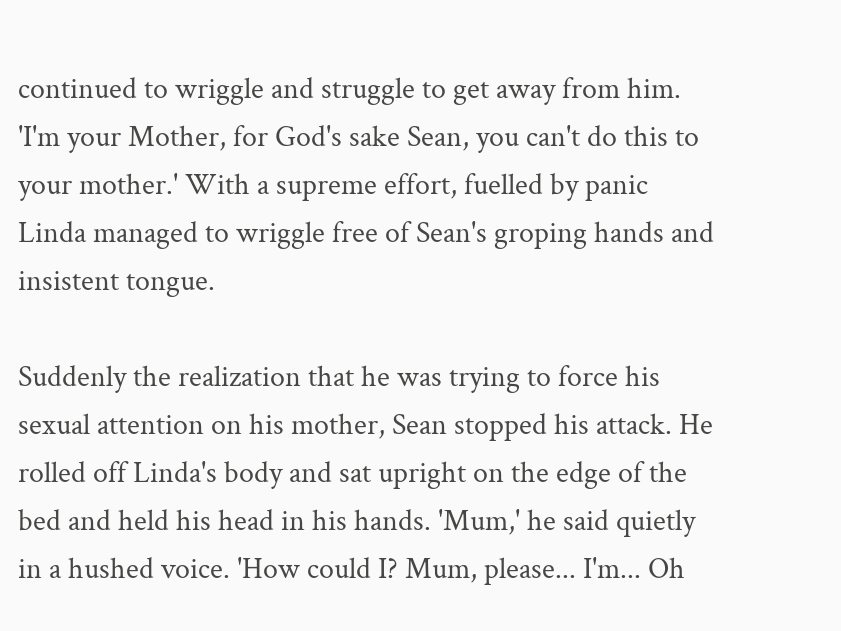continued to wriggle and struggle to get away from him. 'I'm your Mother, for God's sake Sean, you can't do this to your mother.' With a supreme effort, fuelled by panic Linda managed to wriggle free of Sean's groping hands and insistent tongue.

Suddenly the realization that he was trying to force his sexual attention on his mother, Sean stopped his attack. He rolled off Linda's body and sat upright on the edge of the bed and held his head in his hands. 'Mum,' he said quietly in a hushed voice. 'How could I? Mum, please... I'm... Oh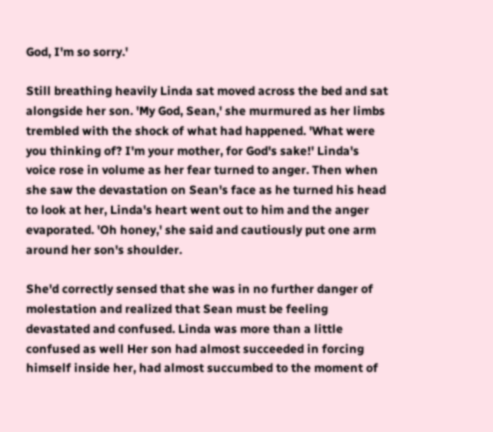God, I'm so sorry.'

Still breathing heavily Linda sat moved across the bed and sat alongside her son. 'My God, Sean,' she murmured as her limbs trembled with the shock of what had happened. 'What were you thinking of? I'm your mother, for God's sake!' Linda's voice rose in volume as her fear turned to anger. Then when she saw the devastation on Sean's face as he turned his head to look at her, Linda's heart went out to him and the anger evaporated. 'Oh honey,' she said and cautiously put one arm around her son's shoulder.

She'd correctly sensed that she was in no further danger of molestation and realized that Sean must be feeling devastated and confused. Linda was more than a little confused as well Her son had almost succeeded in forcing himself inside her, had almost succumbed to the moment of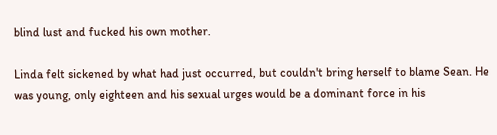blind lust and fucked his own mother.

Linda felt sickened by what had just occurred, but couldn't bring herself to blame Sean. He was young, only eighteen and his sexual urges would be a dominant force in his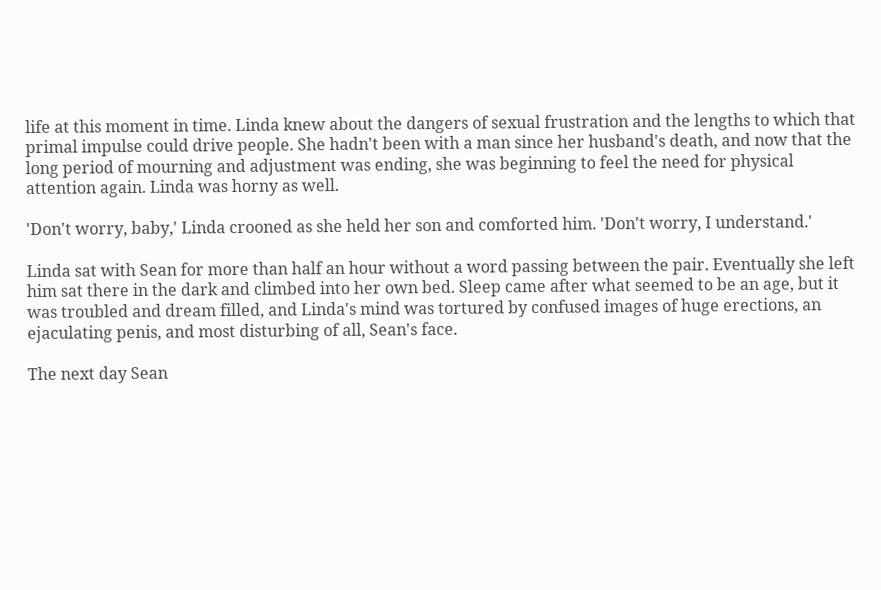life at this moment in time. Linda knew about the dangers of sexual frustration and the lengths to which that primal impulse could drive people. She hadn't been with a man since her husband's death, and now that the long period of mourning and adjustment was ending, she was beginning to feel the need for physical attention again. Linda was horny as well.

'Don't worry, baby,' Linda crooned as she held her son and comforted him. 'Don't worry, I understand.'

Linda sat with Sean for more than half an hour without a word passing between the pair. Eventually she left him sat there in the dark and climbed into her own bed. Sleep came after what seemed to be an age, but it was troubled and dream filled, and Linda's mind was tortured by confused images of huge erections, an ejaculating penis, and most disturbing of all, Sean's face.

The next day Sean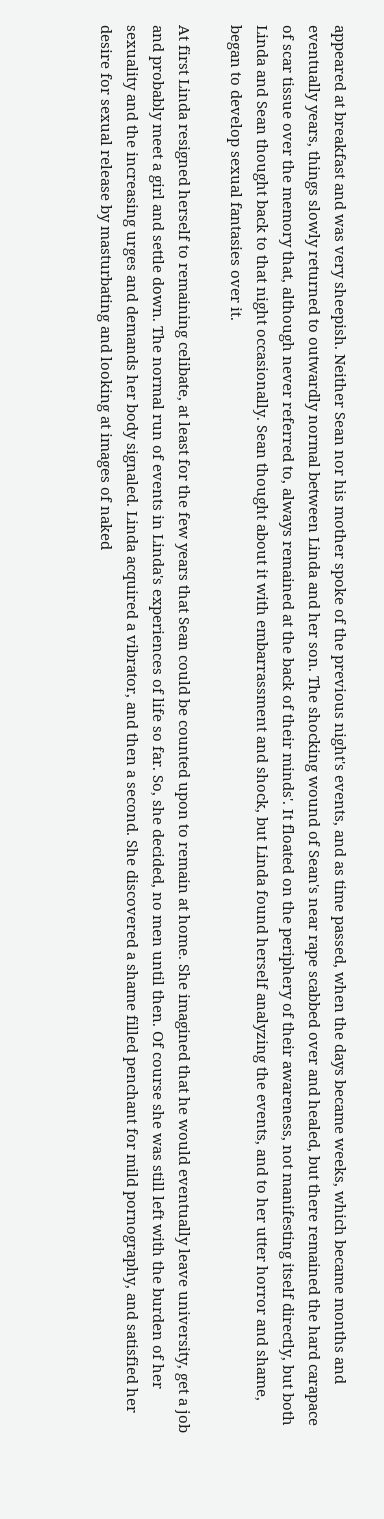appeared at breakfast and was very sheepish. Neither Sean nor his mother spoke of the previous night's events, and as time passed, when the days became weeks, which became months and eventually years, things slowly returned to outwardly normal between Linda and her son. The shocking wound of Sean's near rape scabbed over and healed, but there remained the hard carapace of scar tissue over the memory that, although never referred to, always remained at the back of their minds'. It floated on the periphery of their awareness, not manifesting itself directly, but both Linda and Sean thought back to that night occasionally. Sean thought about it with embarrassment and shock, but Linda found herself analyzing the events, and to her utter horror and shame, began to develop sexual fantasies over it.

At first Linda resigned herself to remaining celibate, at least for the few years that Sean could be counted upon to remain at home. She imagined that he would eventually leave university, get a job and probably meet a girl and settle down. The normal run of events in Linda's experiences of life so far. So, she decided, no men until then. Of course she was still left with the burden of her sexuality and the increasing urges and demands her body signaled. Linda acquired a vibrator, and then a second. She discovered a shame filled penchant for mild pornography, and satisfied her desire for sexual release by masturbating and looking at images of naked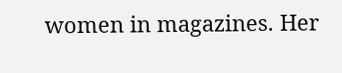women in magazines. Her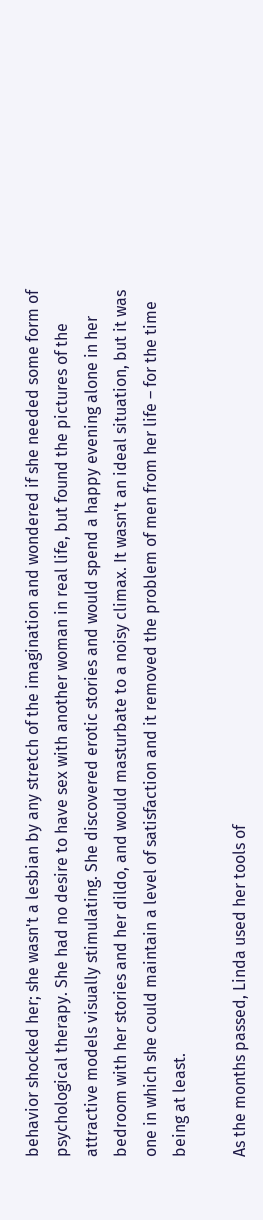behavior shocked her; she wasn't a lesbian by any stretch of the imagination and wondered if she needed some form of psychological therapy. She had no desire to have sex with another woman in real life, but found the pictures of the attractive models visually stimulating. She discovered erotic stories and would spend a happy evening alone in her bedroom with her stories and her dildo, and would masturbate to a noisy climax. It wasn't an ideal situation, but it was one in which she could maintain a level of satisfaction and it removed the problem of men from her life – for the time being at least.

As the months passed, Linda used her tools of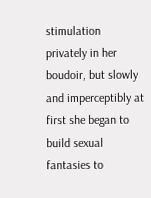stimulation privately in her boudoir, but slowly and imperceptibly at first she began to build sexual fantasies to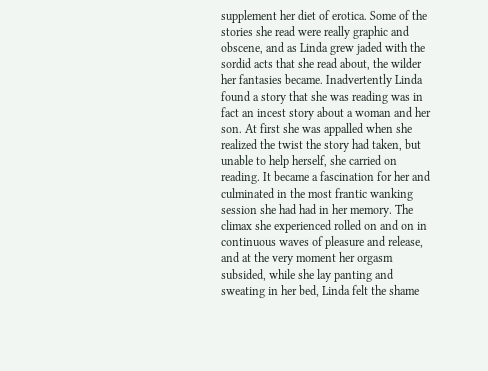supplement her diet of erotica. Some of the stories she read were really graphic and obscene, and as Linda grew jaded with the sordid acts that she read about, the wilder her fantasies became. Inadvertently Linda found a story that she was reading was in fact an incest story about a woman and her son. At first she was appalled when she realized the twist the story had taken, but unable to help herself, she carried on reading. It became a fascination for her and culminated in the most frantic wanking session she had had in her memory. The climax she experienced rolled on and on in continuous waves of pleasure and release, and at the very moment her orgasm subsided, while she lay panting and sweating in her bed, Linda felt the shame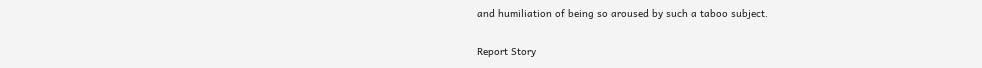and humiliation of being so aroused by such a taboo subject.

Report Story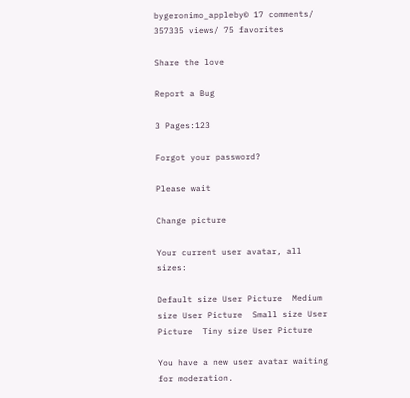bygeronimo_appleby© 17 comments/ 357335 views/ 75 favorites

Share the love

Report a Bug

3 Pages:123

Forgot your password?

Please wait

Change picture

Your current user avatar, all sizes:

Default size User Picture  Medium size User Picture  Small size User Picture  Tiny size User Picture

You have a new user avatar waiting for moderation.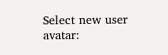Select new user avatar: